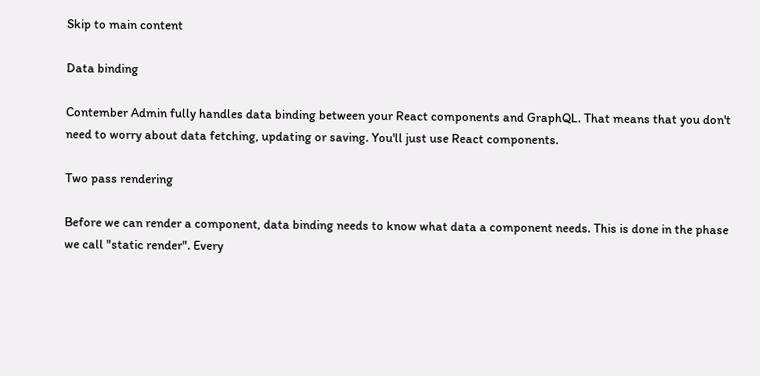Skip to main content

Data binding

Contember Admin fully handles data binding between your React components and GraphQL. That means that you don't need to worry about data fetching, updating or saving. You'll just use React components.

Two pass rendering

Before we can render a component, data binding needs to know what data a component needs. This is done in the phase we call "static render". Every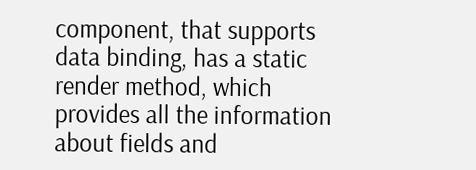component, that supports data binding, has a static render method, which provides all the information about fields and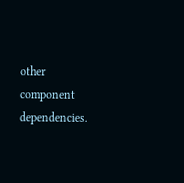other component dependencies.